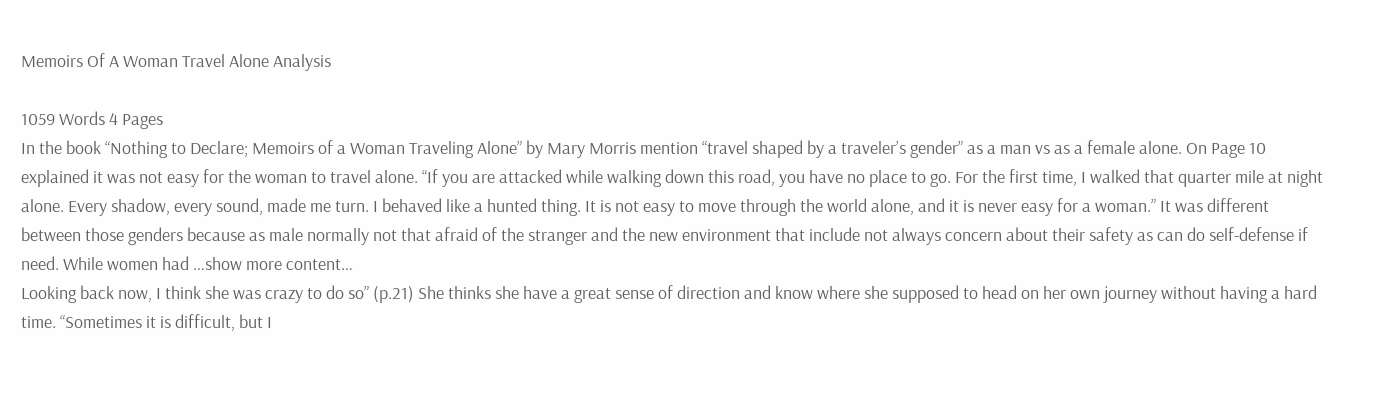Memoirs Of A Woman Travel Alone Analysis

1059 Words 4 Pages
In the book “Nothing to Declare; Memoirs of a Woman Traveling Alone” by Mary Morris mention “travel shaped by a traveler’s gender” as a man vs as a female alone. On Page 10 explained it was not easy for the woman to travel alone. “If you are attacked while walking down this road, you have no place to go. For the first time, I walked that quarter mile at night alone. Every shadow, every sound, made me turn. I behaved like a hunted thing. It is not easy to move through the world alone, and it is never easy for a woman.” It was different between those genders because as male normally not that afraid of the stranger and the new environment that include not always concern about their safety as can do self-defense if need. While women had …show more content…
Looking back now, I think she was crazy to do so” (p.21) She thinks she have a great sense of direction and know where she supposed to head on her own journey without having a hard time. “Sometimes it is difficult, but I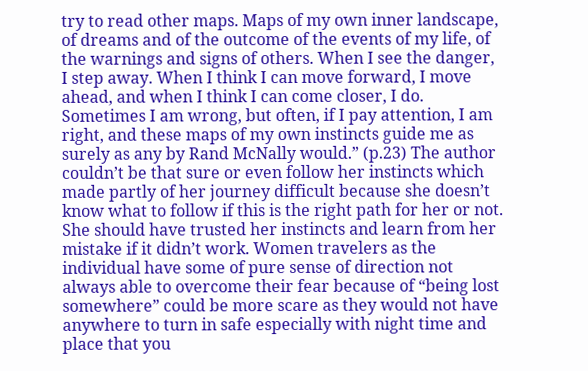try to read other maps. Maps of my own inner landscape, of dreams and of the outcome of the events of my life, of the warnings and signs of others. When I see the danger, I step away. When I think I can move forward, I move ahead, and when I think I can come closer, I do. Sometimes I am wrong, but often, if I pay attention, I am right, and these maps of my own instincts guide me as surely as any by Rand McNally would.” (p.23) The author couldn’t be that sure or even follow her instincts which made partly of her journey difficult because she doesn’t know what to follow if this is the right path for her or not. She should have trusted her instincts and learn from her mistake if it didn’t work. Women travelers as the individual have some of pure sense of direction not always able to overcome their fear because of “being lost somewhere” could be more scare as they would not have anywhere to turn in safe especially with night time and place that you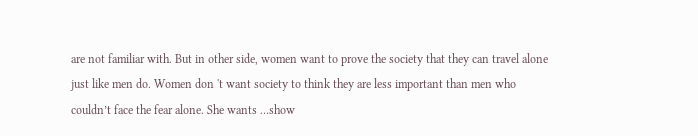are not familiar with. But in other side, women want to prove the society that they can travel alone just like men do. Women don 't want society to think they are less important than men who couldn’t face the fear alone. She wants …show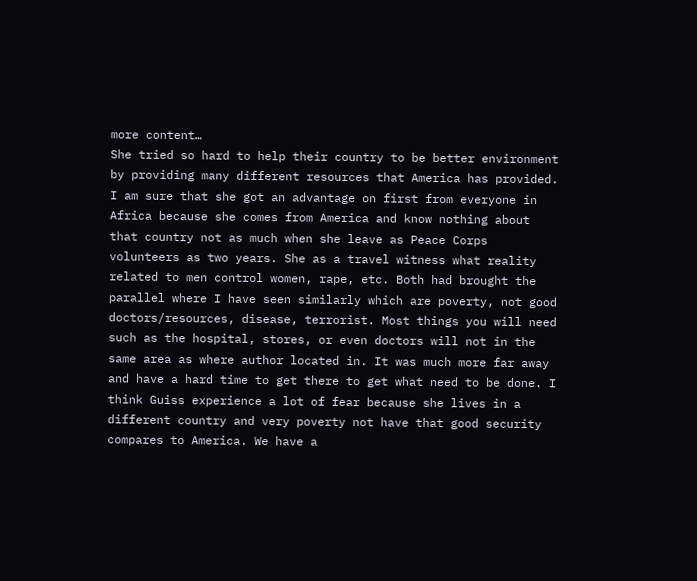more content…
She tried so hard to help their country to be better environment by providing many different resources that America has provided. I am sure that she got an advantage on first from everyone in Africa because she comes from America and know nothing about that country not as much when she leave as Peace Corps volunteers as two years. She as a travel witness what reality related to men control women, rape, etc. Both had brought the parallel where I have seen similarly which are poverty, not good doctors/resources, disease, terrorist. Most things you will need such as the hospital, stores, or even doctors will not in the same area as where author located in. It was much more far away and have a hard time to get there to get what need to be done. I think Guiss experience a lot of fear because she lives in a different country and very poverty not have that good security compares to America. We have a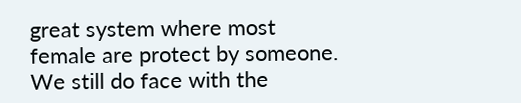great system where most female are protect by someone. We still do face with the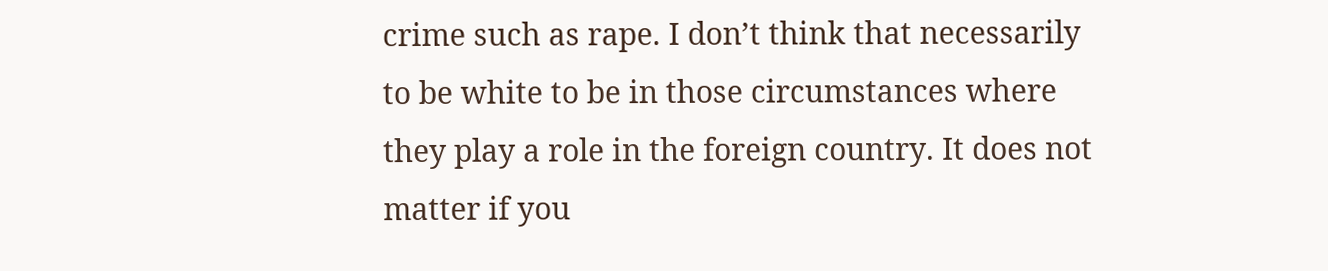crime such as rape. I don’t think that necessarily to be white to be in those circumstances where they play a role in the foreign country. It does not matter if you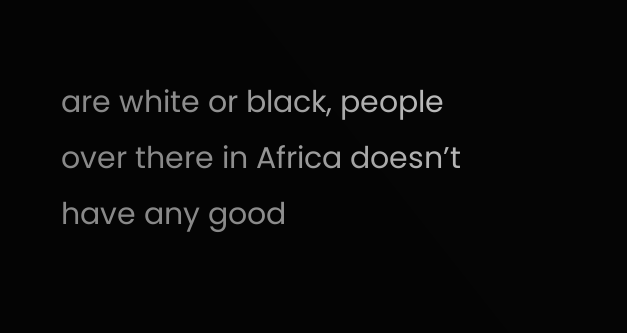are white or black, people over there in Africa doesn’t have any good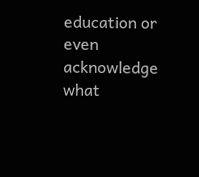education or even acknowledge what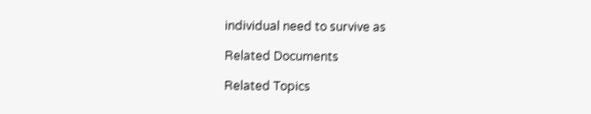individual need to survive as

Related Documents

Related Topics